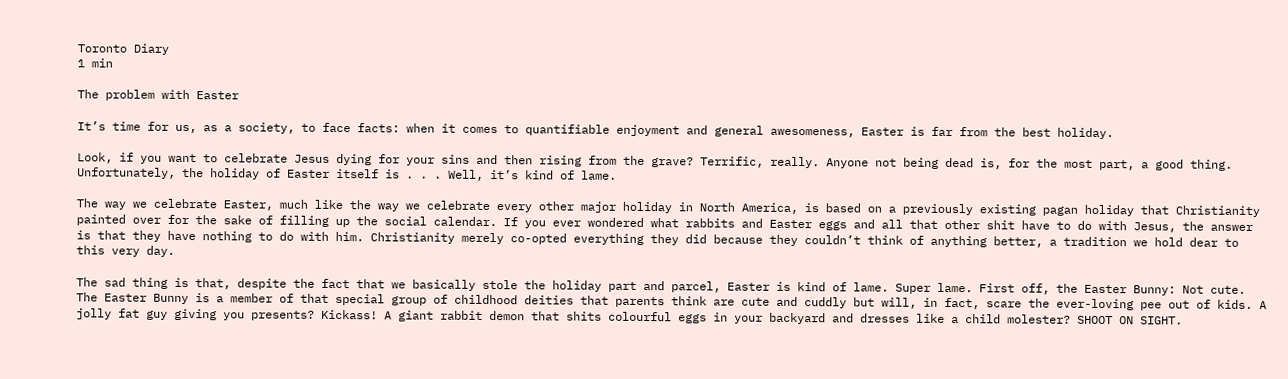Toronto Diary
1 min

The problem with Easter

It’s time for us, as a society, to face facts: when it comes to quantifiable enjoyment and general awesomeness, Easter is far from the best holiday.

Look, if you want to celebrate Jesus dying for your sins and then rising from the grave? Terrific, really. Anyone not being dead is, for the most part, a good thing. Unfortunately, the holiday of Easter itself is . . . Well, it’s kind of lame.

The way we celebrate Easter, much like the way we celebrate every other major holiday in North America, is based on a previously existing pagan holiday that Christianity painted over for the sake of filling up the social calendar. If you ever wondered what rabbits and Easter eggs and all that other shit have to do with Jesus, the answer is that they have nothing to do with him. Christianity merely co-opted everything they did because they couldn’t think of anything better, a tradition we hold dear to this very day.

The sad thing is that, despite the fact that we basically stole the holiday part and parcel, Easter is kind of lame. Super lame. First off, the Easter Bunny: Not cute. The Easter Bunny is a member of that special group of childhood deities that parents think are cute and cuddly but will, in fact, scare the ever-loving pee out of kids. A jolly fat guy giving you presents? Kickass! A giant rabbit demon that shits colourful eggs in your backyard and dresses like a child molester? SHOOT ON SIGHT.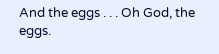And the eggs . . . Oh God, the eggs.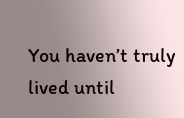You haven’t truly lived until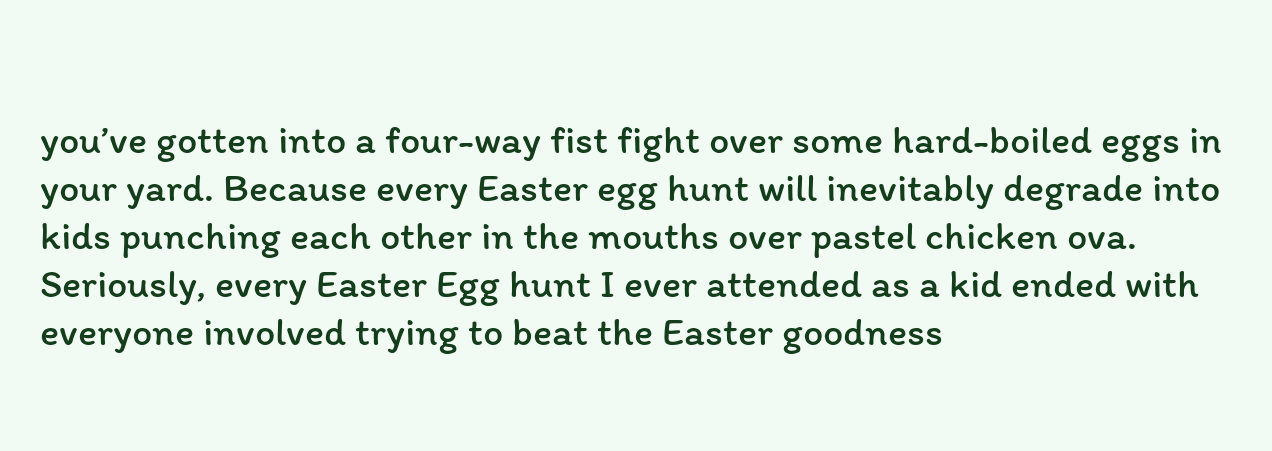you’ve gotten into a four-way fist fight over some hard-boiled eggs in your yard. Because every Easter egg hunt will inevitably degrade into kids punching each other in the mouths over pastel chicken ova. Seriously, every Easter Egg hunt I ever attended as a kid ended with everyone involved trying to beat the Easter goodness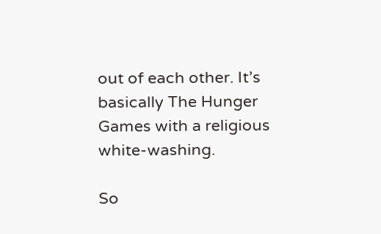out of each other. It’s basically The Hunger Games with a religious white-washing.

So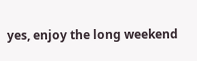yes, enjoy the long weekend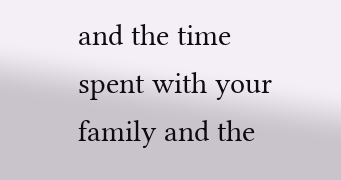and the time spent with your family and the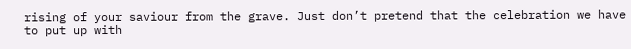rising of your saviour from the grave. Just don’t pretend that the celebration we have to put up with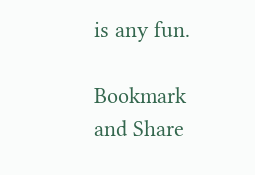is any fun.

Bookmark and Share